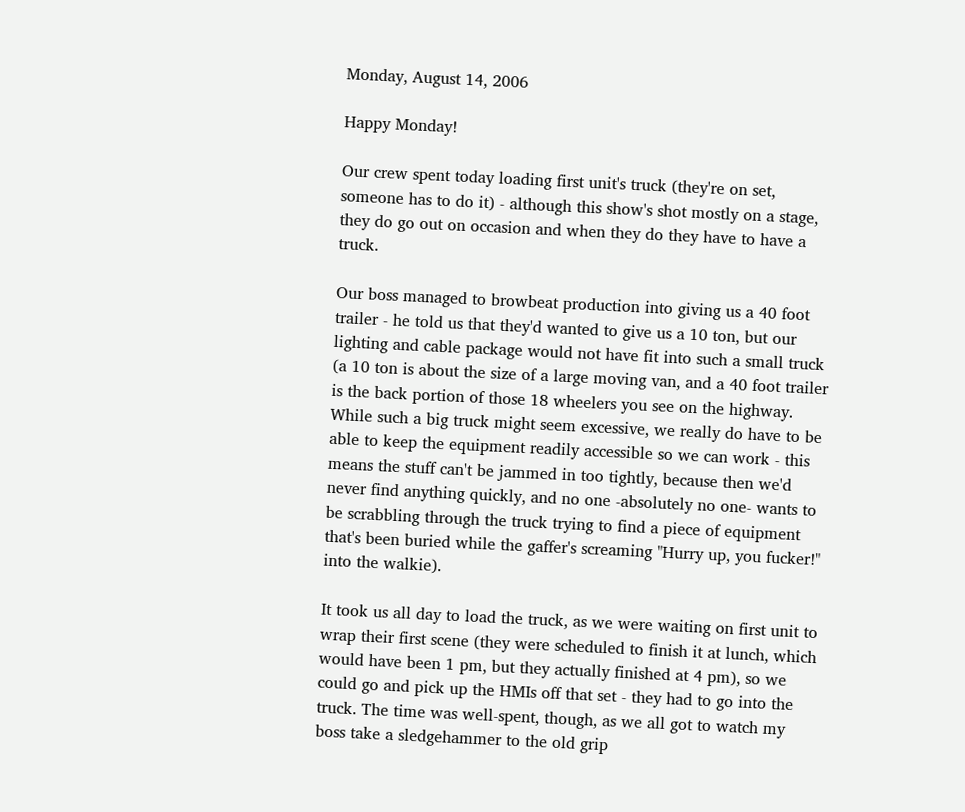Monday, August 14, 2006

Happy Monday!

Our crew spent today loading first unit's truck (they're on set, someone has to do it) - although this show's shot mostly on a stage, they do go out on occasion and when they do they have to have a truck.

Our boss managed to browbeat production into giving us a 40 foot trailer - he told us that they'd wanted to give us a 10 ton, but our lighting and cable package would not have fit into such a small truck (a 10 ton is about the size of a large moving van, and a 40 foot trailer is the back portion of those 18 wheelers you see on the highway. While such a big truck might seem excessive, we really do have to be able to keep the equipment readily accessible so we can work - this means the stuff can't be jammed in too tightly, because then we'd never find anything quickly, and no one -absolutely no one- wants to be scrabbling through the truck trying to find a piece of equipment that's been buried while the gaffer's screaming "Hurry up, you fucker!" into the walkie).

It took us all day to load the truck, as we were waiting on first unit to wrap their first scene (they were scheduled to finish it at lunch, which would have been 1 pm, but they actually finished at 4 pm), so we could go and pick up the HMIs off that set - they had to go into the truck. The time was well-spent, though, as we all got to watch my boss take a sledgehammer to the old grip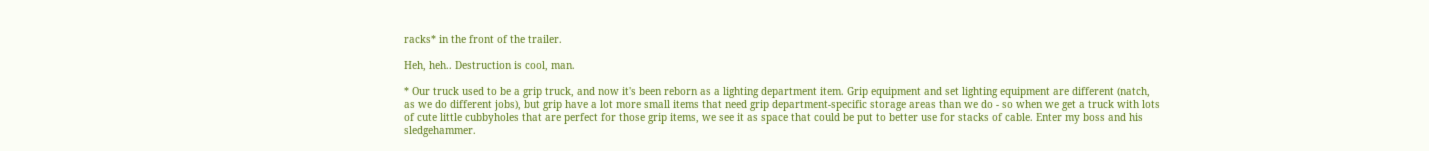racks* in the front of the trailer.

Heh, heh.. Destruction is cool, man.

* Our truck used to be a grip truck, and now it's been reborn as a lighting department item. Grip equipment and set lighting equipment are different (natch, as we do different jobs), but grip have a lot more small items that need grip department-specific storage areas than we do - so when we get a truck with lots of cute little cubbyholes that are perfect for those grip items, we see it as space that could be put to better use for stacks of cable. Enter my boss and his sledgehammer.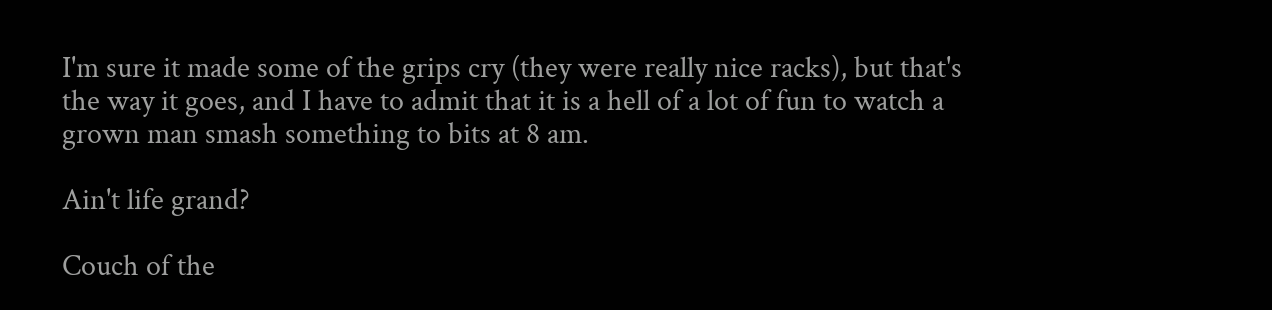I'm sure it made some of the grips cry (they were really nice racks), but that's the way it goes, and I have to admit that it is a hell of a lot of fun to watch a grown man smash something to bits at 8 am.

Ain't life grand?

Couch of the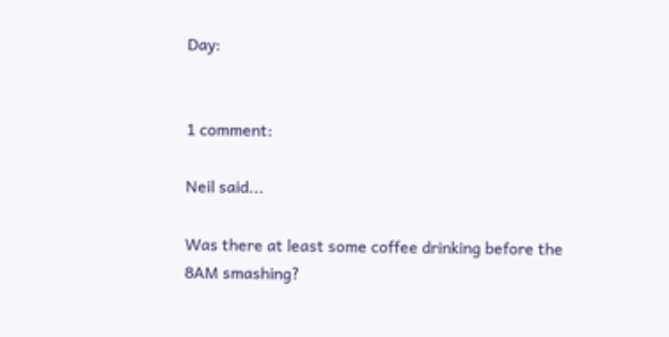Day:


1 comment:

Neil said...

Was there at least some coffee drinking before the 8AM smashing?